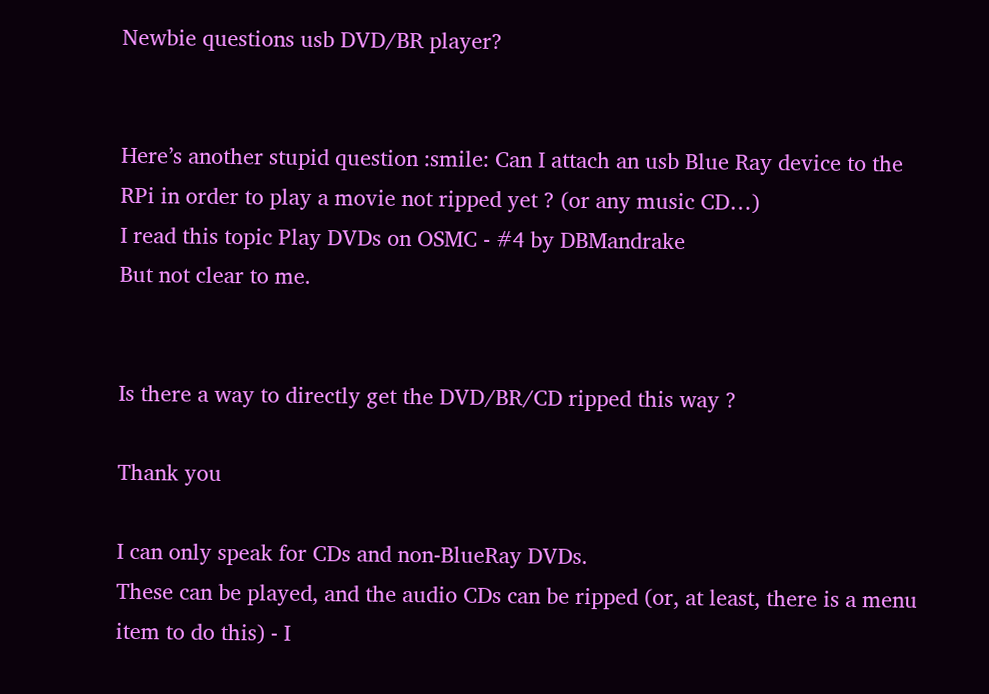Newbie questions usb DVD/BR player?


Here’s another stupid question :smile: Can I attach an usb Blue Ray device to the RPi in order to play a movie not ripped yet ? (or any music CD…)
I read this topic Play DVDs on OSMC - #4 by DBMandrake
But not clear to me.


Is there a way to directly get the DVD/BR/CD ripped this way ?

Thank you

I can only speak for CDs and non-BlueRay DVDs.
These can be played, and the audio CDs can be ripped (or, at least, there is a menu item to do this) - I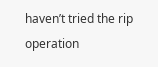haven’t tried the rip operation